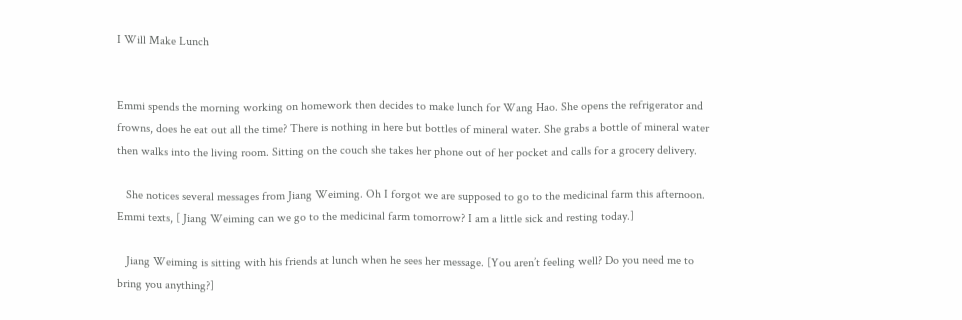I Will Make Lunch


Emmi spends the morning working on homework then decides to make lunch for Wang Hao. She opens the refrigerator and frowns, does he eat out all the time? There is nothing in here but bottles of mineral water. She grabs a bottle of mineral water then walks into the living room. Sitting on the couch she takes her phone out of her pocket and calls for a grocery delivery.

   She notices several messages from Jiang Weiming. Oh I forgot we are supposed to go to the medicinal farm this afternoon.  Emmi texts, [ Jiang Weiming can we go to the medicinal farm tomorrow? I am a little sick and resting today.]

   Jiang Weiming is sitting with his friends at lunch when he sees her message. [You aren’t feeling well? Do you need me to bring you anything?]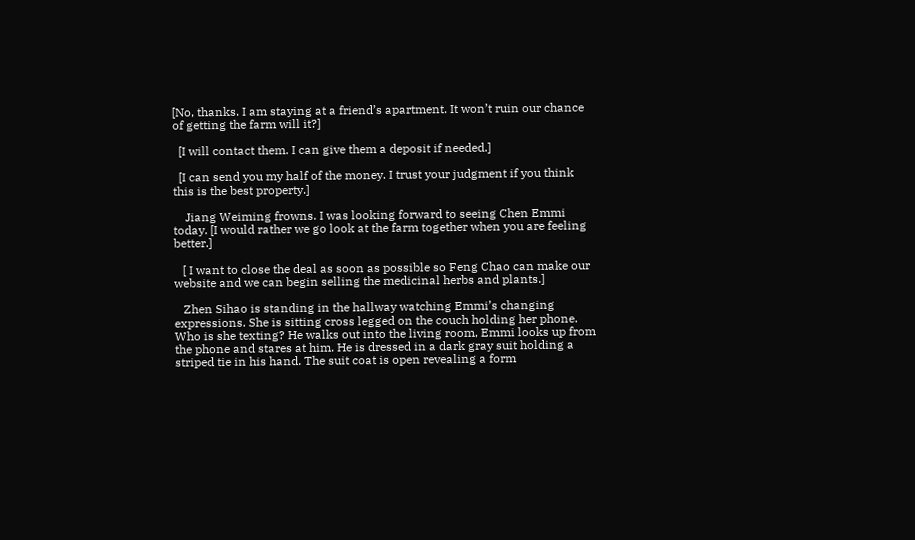[No, thanks. I am staying at a friend’s apartment. It won’t ruin our chance of getting the farm will it?]

  [I will contact them. I can give them a deposit if needed.]

  [I can send you my half of the money. I trust your judgment if you think this is the best property.]

    Jiang Weiming frowns. I was looking forward to seeing Chen Emmi today. [I would rather we go look at the farm together when you are feeling better.]

   [ I want to close the deal as soon as possible so Feng Chao can make our website and we can begin selling the medicinal herbs and plants.]

   Zhen Sihao is standing in the hallway watching Emmi’s changing expressions. She is sitting cross legged on the couch holding her phone. Who is she texting? He walks out into the living room, Emmi looks up from the phone and stares at him. He is dressed in a dark gray suit holding a striped tie in his hand. The suit coat is open revealing a form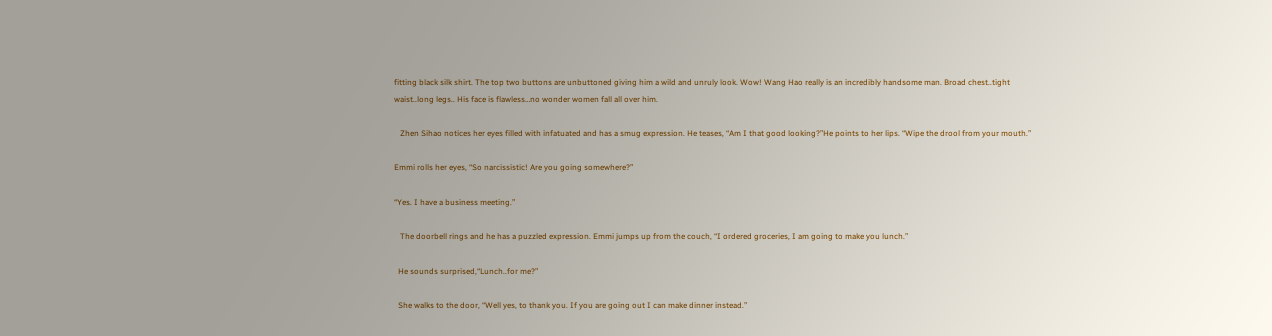fitting black silk shirt. The top two buttons are unbuttoned giving him a wild and unruly look. Wow! Wang Hao really is an incredibly handsome man. Broad chest..tight waist..long legs.. His face is flawless…no wonder women fall all over him.

   Zhen Sihao notices her eyes filled with infatuated and has a smug expression. He teases, “Am I that good looking?”He points to her lips. “Wipe the drool from your mouth.”

Emmi rolls her eyes, “So narcissistic! Are you going somewhere?”

“Yes. I have a business meeting.”

   The doorbell rings and he has a puzzled expression. Emmi jumps up from the couch, “I ordered groceries, I am going to make you lunch.”

  He sounds surprised,“Lunch..for me?”

  She walks to the door, “Well yes, to thank you. If you are going out I can make dinner instead.”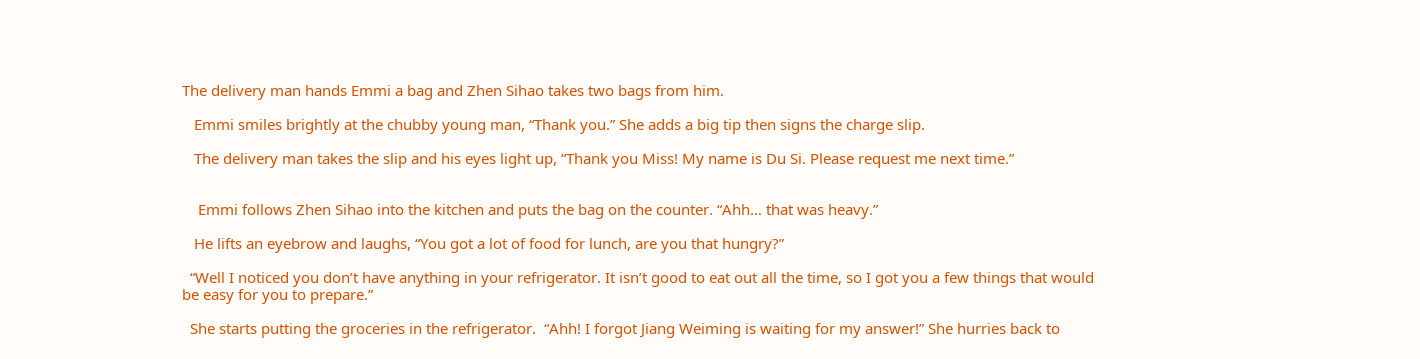The delivery man hands Emmi a bag and Zhen Sihao takes two bags from him.

   Emmi smiles brightly at the chubby young man, “Thank you.” She adds a big tip then signs the charge slip.

   The delivery man takes the slip and his eyes light up, “Thank you Miss! My name is Du Si. Please request me next time.”


    Emmi follows Zhen Sihao into the kitchen and puts the bag on the counter. “Ahh… that was heavy.”

   He lifts an eyebrow and laughs, “You got a lot of food for lunch, are you that hungry?”

  “Well I noticed you don’t have anything in your refrigerator. It isn’t good to eat out all the time, so I got you a few things that would be easy for you to prepare.”

  She starts putting the groceries in the refrigerator.  “Ahh! I forgot Jiang Weiming is waiting for my answer!” She hurries back to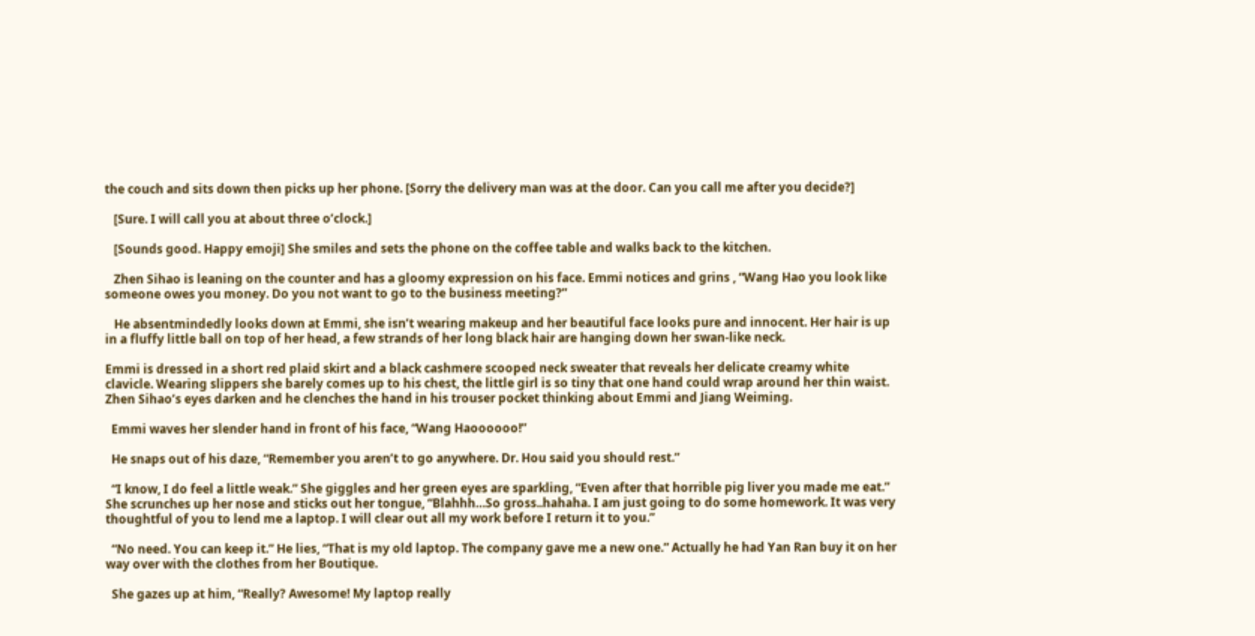the couch and sits down then picks up her phone. [Sorry the delivery man was at the door. Can you call me after you decide?]

   [Sure. I will call you at about three o’clock.]

   [Sounds good. Happy emoji] She smiles and sets the phone on the coffee table and walks back to the kitchen.

   Zhen Sihao is leaning on the counter and has a gloomy expression on his face. Emmi notices and grins , “Wang Hao you look like someone owes you money. Do you not want to go to the business meeting?”

   He absentmindedly looks down at Emmi, she isn’t wearing makeup and her beautiful face looks pure and innocent. Her hair is up in a fluffy little ball on top of her head, a few strands of her long black hair are hanging down her swan-like neck.

Emmi is dressed in a short red plaid skirt and a black cashmere scooped neck sweater that reveals her delicate creamy white clavicle. Wearing slippers she barely comes up to his chest, the little girl is so tiny that one hand could wrap around her thin waist. Zhen Sihao’s eyes darken and he clenches the hand in his trouser pocket thinking about Emmi and Jiang Weiming.

  Emmi waves her slender hand in front of his face, “Wang Haoooooo!”

  He snaps out of his daze, “Remember you aren’t to go anywhere. Dr. Hou said you should rest.”

  “I know, I do feel a little weak.” She giggles and her green eyes are sparkling, “Even after that horrible pig liver you made me eat.” She scrunches up her nose and sticks out her tongue, “Blahhh…So gross..hahaha. I am just going to do some homework. It was very thoughtful of you to lend me a laptop. I will clear out all my work before I return it to you.”

  “No need. You can keep it.” He lies, “That is my old laptop. The company gave me a new one.” Actually he had Yan Ran buy it on her way over with the clothes from her Boutique.

  She gazes up at him, “Really? Awesome! My laptop really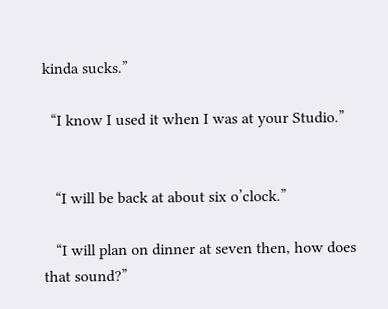kinda sucks.”

  “I know I used it when I was at your Studio.”


   “I will be back at about six o’clock.”

   “I will plan on dinner at seven then, how does that sound?”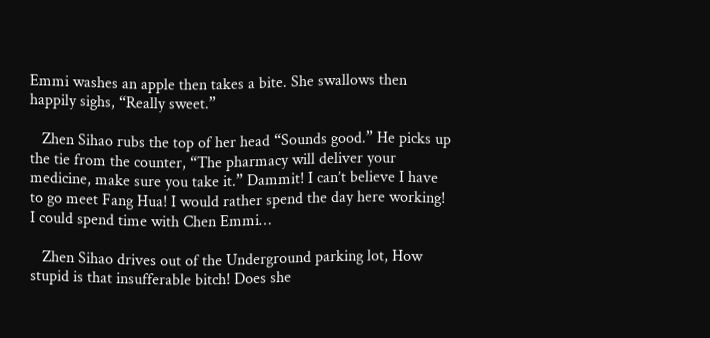Emmi washes an apple then takes a bite. She swallows then happily sighs, “Really sweet.”

   Zhen Sihao rubs the top of her head “Sounds good.” He picks up the tie from the counter, “The pharmacy will deliver your medicine, make sure you take it.” Dammit! I can’t believe I have to go meet Fang Hua! I would rather spend the day here working! I could spend time with Chen Emmi…

   Zhen Sihao drives out of the Underground parking lot, How stupid is that insufferable bitch! Does she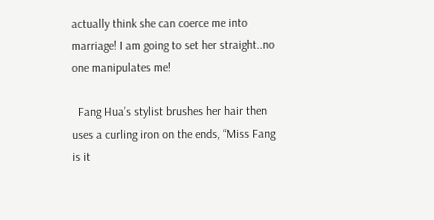actually think she can coerce me into marriage! I am going to set her straight..no one manipulates me!

  Fang Hua’s stylist brushes her hair then uses a curling iron on the ends, “Miss Fang is it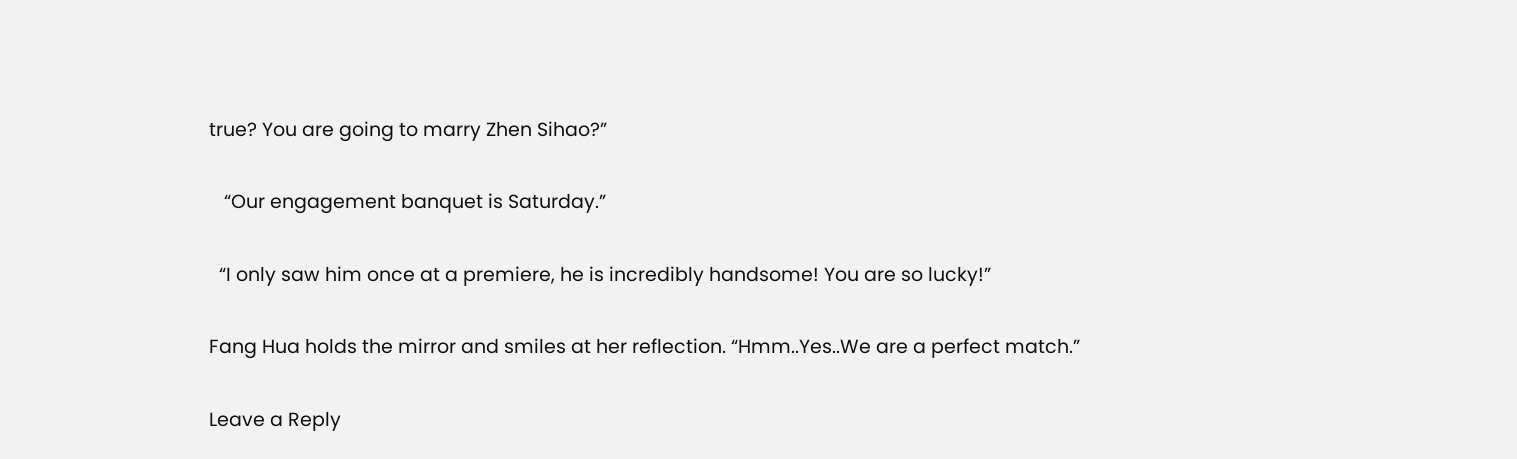true? You are going to marry Zhen Sihao?”

   “Our engagement banquet is Saturday.”

  “I only saw him once at a premiere, he is incredibly handsome! You are so lucky!”

Fang Hua holds the mirror and smiles at her reflection. “Hmm..Yes..We are a perfect match.”

Leave a Reply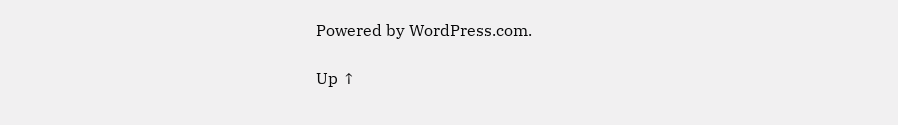Powered by WordPress.com.

Up ↑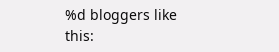%d bloggers like this: